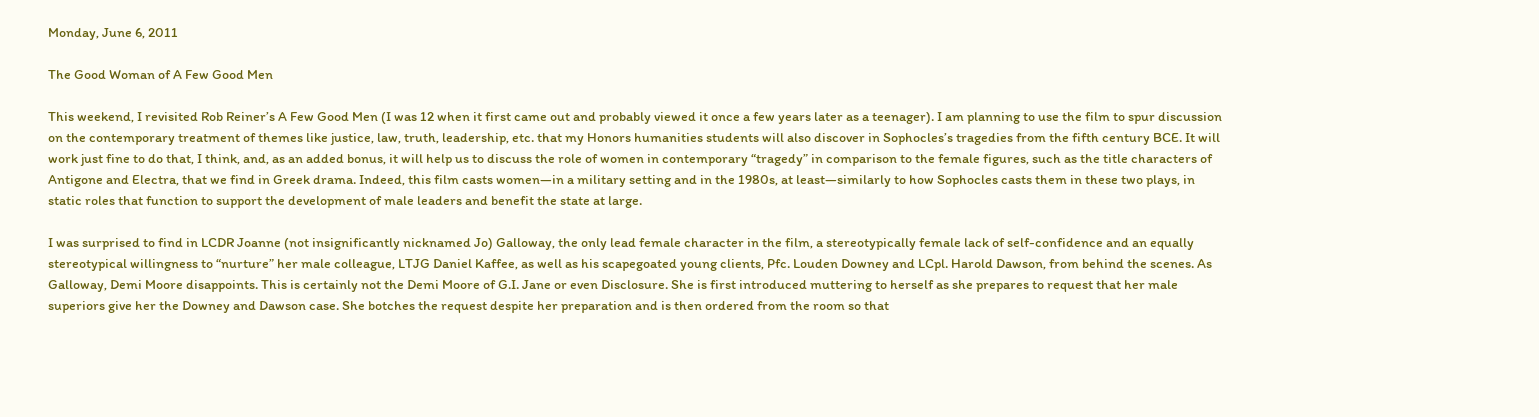Monday, June 6, 2011

The Good Woman of A Few Good Men

This weekend, I revisited Rob Reiner’s A Few Good Men (I was 12 when it first came out and probably viewed it once a few years later as a teenager). I am planning to use the film to spur discussion on the contemporary treatment of themes like justice, law, truth, leadership, etc. that my Honors humanities students will also discover in Sophocles’s tragedies from the fifth century BCE. It will work just fine to do that, I think, and, as an added bonus, it will help us to discuss the role of women in contemporary “tragedy” in comparison to the female figures, such as the title characters of Antigone and Electra, that we find in Greek drama. Indeed, this film casts women—in a military setting and in the 1980s, at least—similarly to how Sophocles casts them in these two plays, in static roles that function to support the development of male leaders and benefit the state at large.

I was surprised to find in LCDR Joanne (not insignificantly nicknamed Jo) Galloway, the only lead female character in the film, a stereotypically female lack of self-confidence and an equally stereotypical willingness to “nurture” her male colleague, LTJG Daniel Kaffee, as well as his scapegoated young clients, Pfc. Louden Downey and LCpl. Harold Dawson, from behind the scenes. As Galloway, Demi Moore disappoints. This is certainly not the Demi Moore of G.I. Jane or even Disclosure. She is first introduced muttering to herself as she prepares to request that her male superiors give her the Downey and Dawson case. She botches the request despite her preparation and is then ordered from the room so that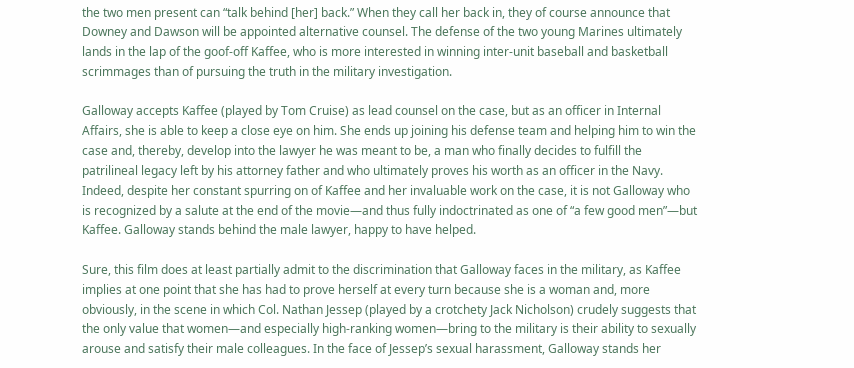the two men present can “talk behind [her] back.” When they call her back in, they of course announce that Downey and Dawson will be appointed alternative counsel. The defense of the two young Marines ultimately lands in the lap of the goof-off Kaffee, who is more interested in winning inter-unit baseball and basketball scrimmages than of pursuing the truth in the military investigation.

Galloway accepts Kaffee (played by Tom Cruise) as lead counsel on the case, but as an officer in Internal Affairs, she is able to keep a close eye on him. She ends up joining his defense team and helping him to win the case and, thereby, develop into the lawyer he was meant to be, a man who finally decides to fulfill the patrilineal legacy left by his attorney father and who ultimately proves his worth as an officer in the Navy. Indeed, despite her constant spurring on of Kaffee and her invaluable work on the case, it is not Galloway who is recognized by a salute at the end of the movie—and thus fully indoctrinated as one of “a few good men”—but Kaffee. Galloway stands behind the male lawyer, happy to have helped.

Sure, this film does at least partially admit to the discrimination that Galloway faces in the military, as Kaffee implies at one point that she has had to prove herself at every turn because she is a woman and, more obviously, in the scene in which Col. Nathan Jessep (played by a crotchety Jack Nicholson) crudely suggests that the only value that women—and especially high-ranking women—bring to the military is their ability to sexually arouse and satisfy their male colleagues. In the face of Jessep’s sexual harassment, Galloway stands her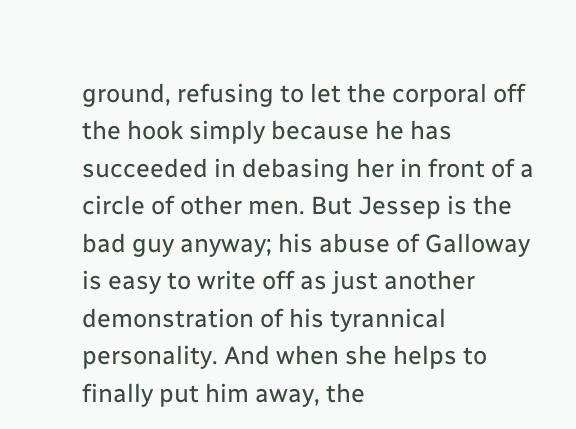ground, refusing to let the corporal off the hook simply because he has succeeded in debasing her in front of a circle of other men. But Jessep is the bad guy anyway; his abuse of Galloway is easy to write off as just another demonstration of his tyrannical personality. And when she helps to finally put him away, the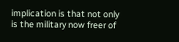implication is that not only is the military now freer of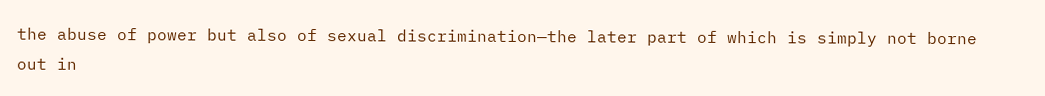the abuse of power but also of sexual discrimination—the later part of which is simply not borne out in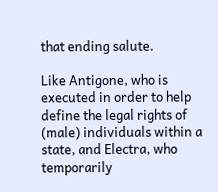that ending salute.

Like Antigone, who is executed in order to help define the legal rights of (male) individuals within a state, and Electra, who temporarily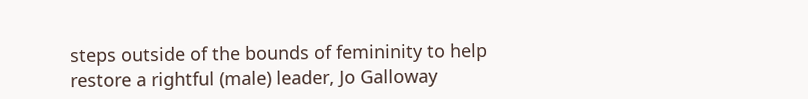steps outside of the bounds of femininity to help restore a rightful (male) leader, Jo Galloway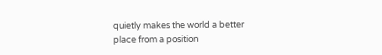quietly makes the world a better place from a position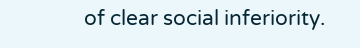of clear social inferiority.